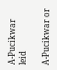A-Pucikwar leid

A-Pucikwar or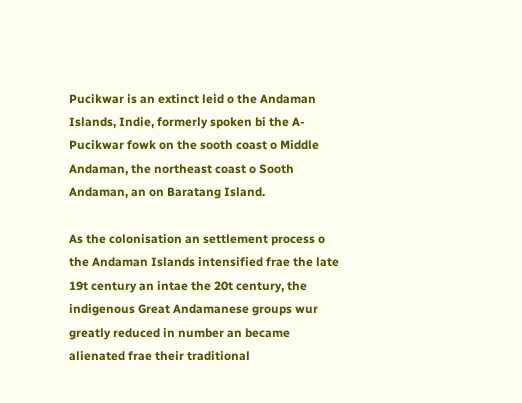Pucikwar is an extinct leid o the Andaman Islands, Indie, formerly spoken bi the A-Pucikwar fowk on the sooth coast o Middle Andaman, the northeast coast o Sooth Andaman, an on Baratang Island.

As the colonisation an settlement process o the Andaman Islands intensified frae the late 19t century an intae the 20t century, the indigenous Great Andamanese groups wur greatly reduced in number an became alienated frae their traditional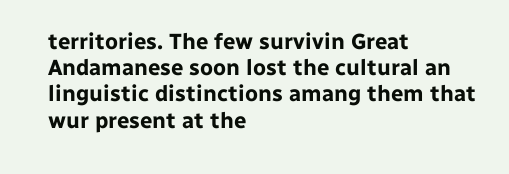territories. The few survivin Great Andamanese soon lost the cultural an linguistic distinctions amang them that wur present at the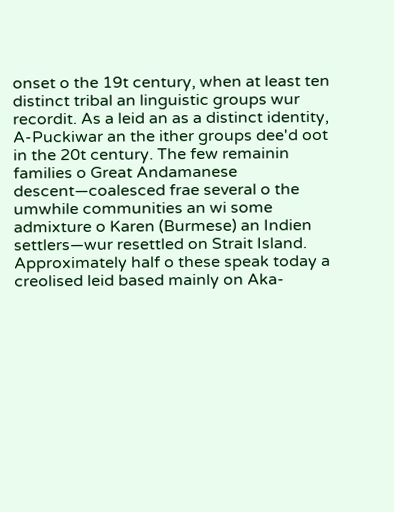onset o the 19t century, when at least ten distinct tribal an linguistic groups wur recordit. As a leid an as a distinct identity, A-Puckiwar an the ither groups dee'd oot in the 20t century. The few remainin families o Great Andamanese descent—coalesced frae several o the umwhile communities an wi some admixture o Karen (Burmese) an Indien settlers—wur resettled on Strait Island. Approximately half o these speak today a creolised leid based mainly on Aka-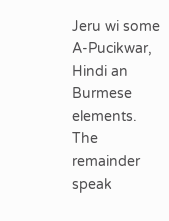Jeru wi some A-Pucikwar, Hindi an Burmese elements. The remainder speak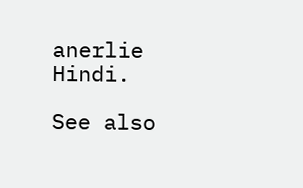anerlie Hindi.

See also